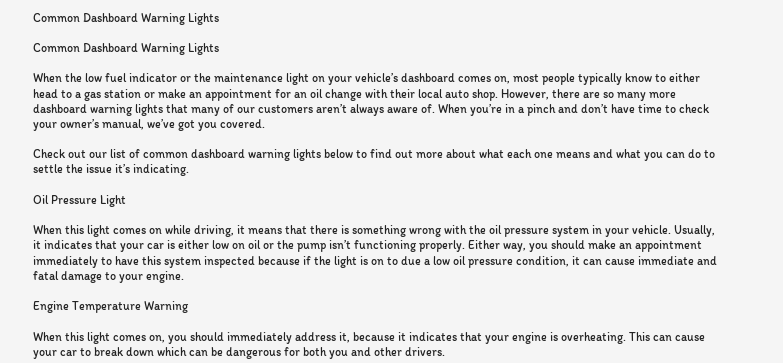Common Dashboard Warning Lights

Common Dashboard Warning Lights

When the low fuel indicator or the maintenance light on your vehicle’s dashboard comes on, most people typically know to either head to a gas station or make an appointment for an oil change with their local auto shop. However, there are so many more dashboard warning lights that many of our customers aren’t always aware of. When you’re in a pinch and don’t have time to check your owner’s manual, we’ve got you covered.

Check out our list of common dashboard warning lights below to find out more about what each one means and what you can do to settle the issue it’s indicating.

Oil Pressure Light

When this light comes on while driving, it means that there is something wrong with the oil pressure system in your vehicle. Usually, it indicates that your car is either low on oil or the pump isn’t functioning properly. Either way, you should make an appointment immediately to have this system inspected because if the light is on to due a low oil pressure condition, it can cause immediate and fatal damage to your engine.

Engine Temperature Warning

When this light comes on, you should immediately address it, because it indicates that your engine is overheating. This can cause your car to break down which can be dangerous for both you and other drivers.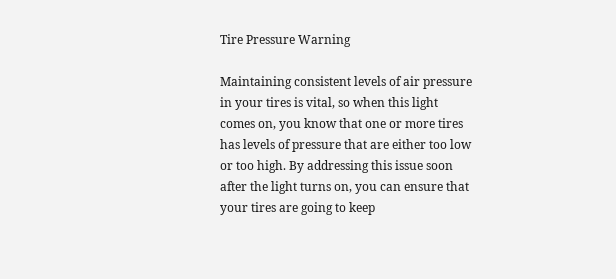Tire Pressure Warning

Maintaining consistent levels of air pressure in your tires is vital, so when this light comes on, you know that one or more tires has levels of pressure that are either too low or too high. By addressing this issue soon after the light turns on, you can ensure that your tires are going to keep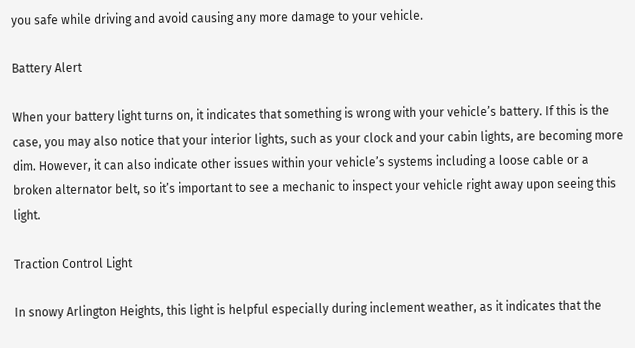you safe while driving and avoid causing any more damage to your vehicle.

Battery Alert

When your battery light turns on, it indicates that something is wrong with your vehicle’s battery. If this is the case, you may also notice that your interior lights, such as your clock and your cabin lights, are becoming more dim. However, it can also indicate other issues within your vehicle’s systems including a loose cable or a broken alternator belt, so it’s important to see a mechanic to inspect your vehicle right away upon seeing this light.

Traction Control Light

In snowy Arlington Heights, this light is helpful especially during inclement weather, as it indicates that the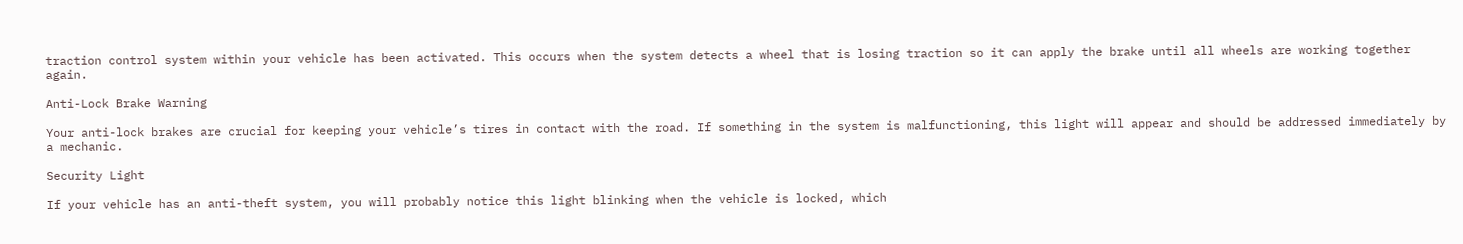traction control system within your vehicle has been activated. This occurs when the system detects a wheel that is losing traction so it can apply the brake until all wheels are working together again.

Anti-Lock Brake Warning

Your anti-lock brakes are crucial for keeping your vehicle’s tires in contact with the road. If something in the system is malfunctioning, this light will appear and should be addressed immediately by a mechanic.

Security Light

If your vehicle has an anti-theft system, you will probably notice this light blinking when the vehicle is locked, which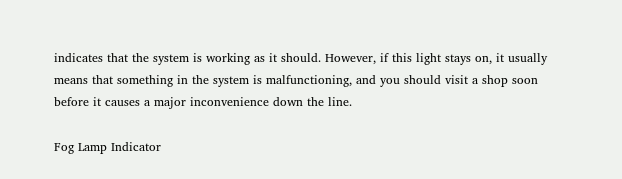indicates that the system is working as it should. However, if this light stays on, it usually means that something in the system is malfunctioning, and you should visit a shop soon before it causes a major inconvenience down the line.

Fog Lamp Indicator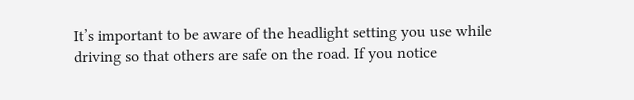It’s important to be aware of the headlight setting you use while driving so that others are safe on the road. If you notice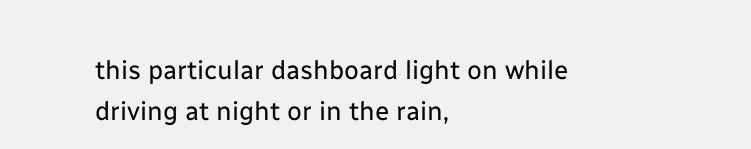this particular dashboard light on while driving at night or in the rain,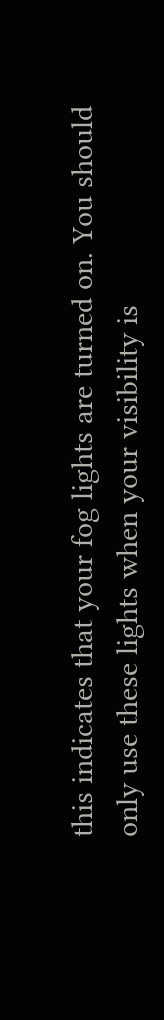this indicates that your fog lights are turned on. You should only use these lights when your visibility is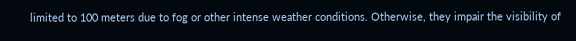limited to 100 meters due to fog or other intense weather conditions. Otherwise, they impair the visibility of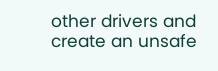other drivers and create an unsafe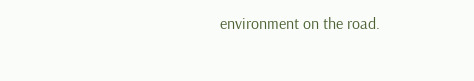environment on the road.